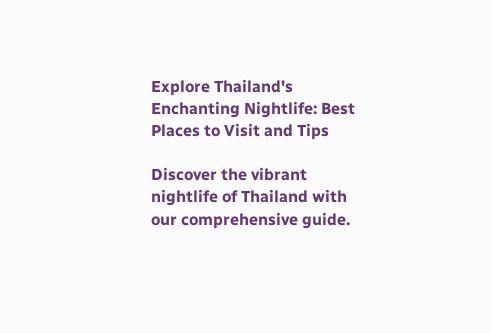Explore Thailand's Enchanting Nightlife: Best Places to Visit and Tips

Discover the vibrant nightlife of Thailand with our comprehensive guide.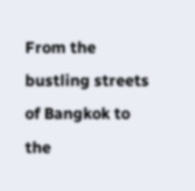From the bustling streets of Bangkok to the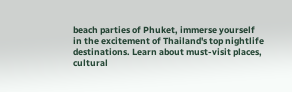beach parties of Phuket, immerse yourself in the excitement of Thailand's top nightlife destinations. Learn about must-visit places, cultural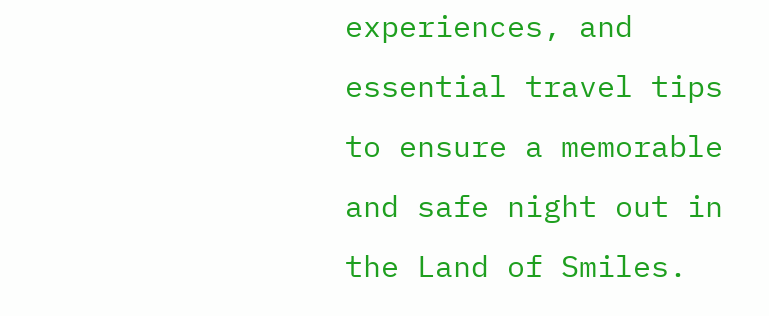experiences, and essential travel tips to ensure a memorable and safe night out in the Land of Smiles.